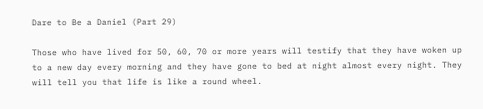Dare to Be a Daniel (Part 29)

Those who have lived for 50, 60, 70 or more years will testify that they have woken up to a new day every morning and they have gone to bed at night almost every night. They will tell you that life is like a round wheel.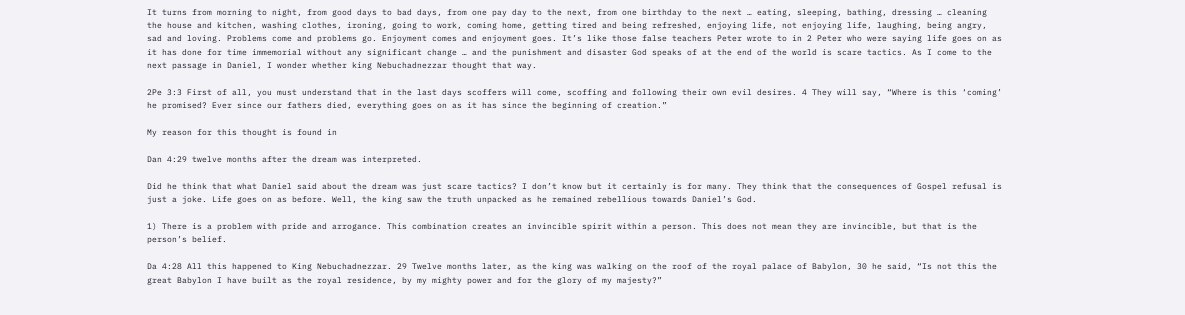It turns from morning to night, from good days to bad days, from one pay day to the next, from one birthday to the next … eating, sleeping, bathing, dressing … cleaning the house and kitchen, washing clothes, ironing, going to work, coming home, getting tired and being refreshed, enjoying life, not enjoying life, laughing, being angry, sad and loving. Problems come and problems go. Enjoyment comes and enjoyment goes. It’s like those false teachers Peter wrote to in 2 Peter who were saying life goes on as it has done for time immemorial without any significant change … and the punishment and disaster God speaks of at the end of the world is scare tactics. As I come to the next passage in Daniel, I wonder whether king Nebuchadnezzar thought that way.

2Pe 3:3 First of all, you must understand that in the last days scoffers will come, scoffing and following their own evil desires. 4 They will say, “Where is this ‘coming’ he promised? Ever since our fathers died, everything goes on as it has since the beginning of creation.”

My reason for this thought is found in

Dan 4:29 twelve months after the dream was interpreted.

Did he think that what Daniel said about the dream was just scare tactics? I don’t know but it certainly is for many. They think that the consequences of Gospel refusal is just a joke. Life goes on as before. Well, the king saw the truth unpacked as he remained rebellious towards Daniel’s God.

1) There is a problem with pride and arrogance. This combination creates an invincible spirit within a person. This does not mean they are invincible, but that is the person’s belief.

Da 4:28 All this happened to King Nebuchadnezzar. 29 Twelve months later, as the king was walking on the roof of the royal palace of Babylon, 30 he said, “Is not this the great Babylon I have built as the royal residence, by my mighty power and for the glory of my majesty?”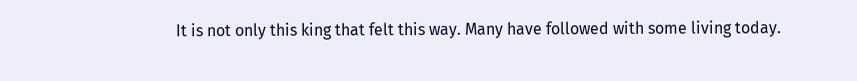It is not only this king that felt this way. Many have followed with some living today.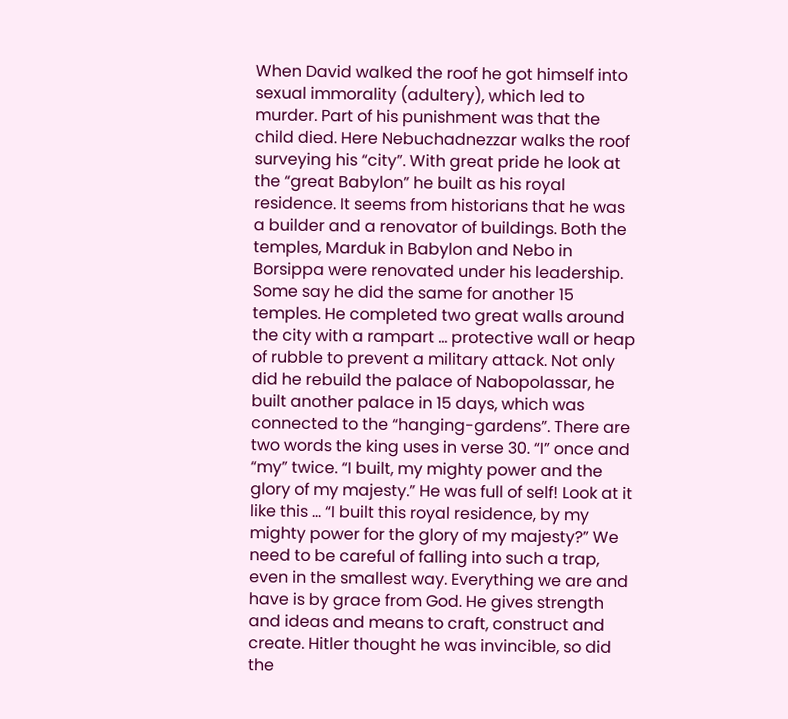When David walked the roof he got himself into sexual immorality (adultery), which led to murder. Part of his punishment was that the child died. Here Nebuchadnezzar walks the roof surveying his “city”. With great pride he look at the “great Babylon” he built as his royal residence. It seems from historians that he was a builder and a renovator of buildings. Both the temples, Marduk in Babylon and Nebo in Borsippa were renovated under his leadership. Some say he did the same for another 15 temples. He completed two great walls around the city with a rampart … protective wall or heap of rubble to prevent a military attack. Not only did he rebuild the palace of Nabopolassar, he built another palace in 15 days, which was connected to the “hanging-gardens”. There are two words the king uses in verse 30. “I” once and “my” twice. “I built, my mighty power and the glory of my majesty.” He was full of self! Look at it like this … “I built this royal residence, by my mighty power for the glory of my majesty?” We need to be careful of falling into such a trap, even in the smallest way. Everything we are and have is by grace from God. He gives strength and ideas and means to craft, construct and create. Hitler thought he was invincible, so did the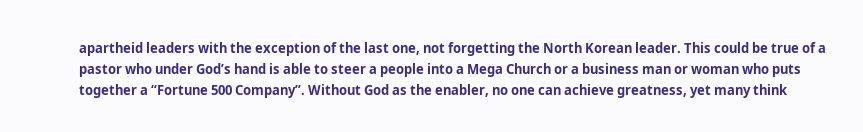apartheid leaders with the exception of the last one, not forgetting the North Korean leader. This could be true of a pastor who under God’s hand is able to steer a people into a Mega Church or a business man or woman who puts together a “Fortune 500 Company”. Without God as the enabler, no one can achieve greatness, yet many think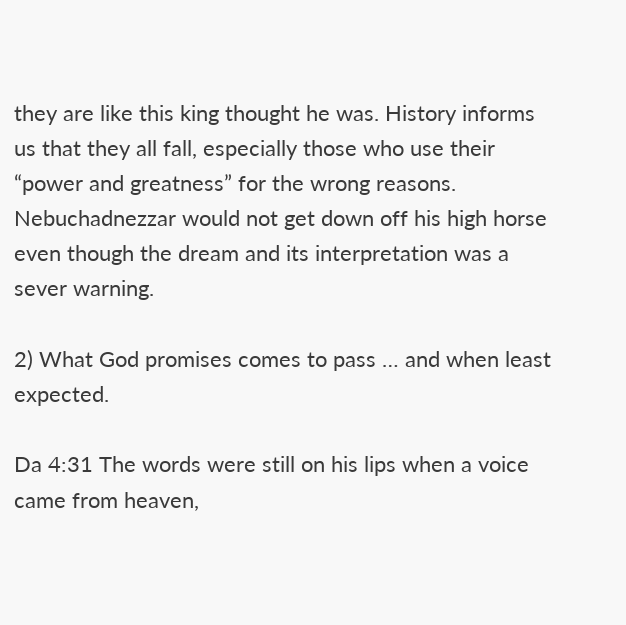they are like this king thought he was. History informs us that they all fall, especially those who use their “power and greatness” for the wrong reasons. Nebuchadnezzar would not get down off his high horse even though the dream and its interpretation was a sever warning.

2) What God promises comes to pass … and when least expected.

Da 4:31 The words were still on his lips when a voice came from heaven,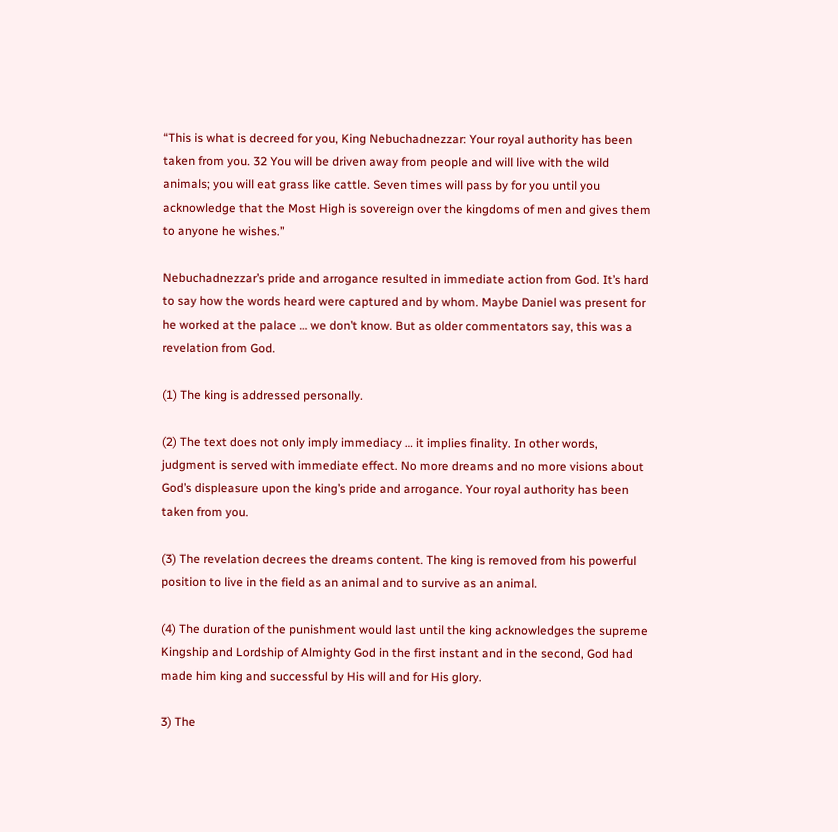“This is what is decreed for you, King Nebuchadnezzar: Your royal authority has been taken from you. 32 You will be driven away from people and will live with the wild animals; you will eat grass like cattle. Seven times will pass by for you until you acknowledge that the Most High is sovereign over the kingdoms of men and gives them to anyone he wishes.”

Nebuchadnezzar’s pride and arrogance resulted in immediate action from God. It’s hard to say how the words heard were captured and by whom. Maybe Daniel was present for he worked at the palace … we don’t know. But as older commentators say, this was a revelation from God.

(1) The king is addressed personally.

(2) The text does not only imply immediacy … it implies finality. In other words, judgment is served with immediate effect. No more dreams and no more visions about God’s displeasure upon the king’s pride and arrogance. Your royal authority has been taken from you.

(3) The revelation decrees the dreams content. The king is removed from his powerful position to live in the field as an animal and to survive as an animal.

(4) The duration of the punishment would last until the king acknowledges the supreme Kingship and Lordship of Almighty God in the first instant and in the second, God had made him king and successful by His will and for His glory.

3) The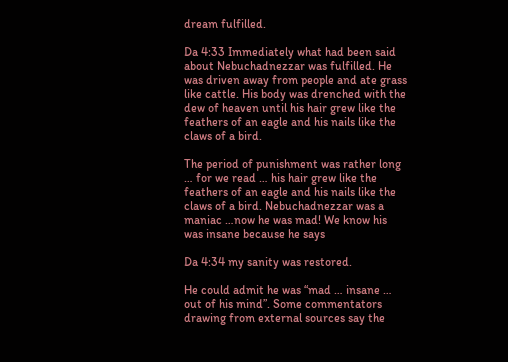dream fulfilled.

Da 4:33 Immediately what had been said about Nebuchadnezzar was fulfilled. He was driven away from people and ate grass like cattle. His body was drenched with the dew of heaven until his hair grew like the feathers of an eagle and his nails like the claws of a bird.

The period of punishment was rather long … for we read … his hair grew like the feathers of an eagle and his nails like the claws of a bird. Nebuchadnezzar was a maniac …now he was mad! We know his was insane because he says

Da 4:34 my sanity was restored.

He could admit he was “mad … insane … out of his mind”. Some commentators drawing from external sources say the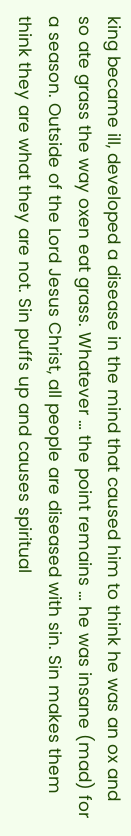king became ill, developed a disease in the mind that caused him to think he was an ox and so ate grass the way oxen eat grass. Whatever … the point remains … he was insane (mad) for a season. Outside of the Lord Jesus Christ, all people are diseased with sin. Sin makes them think they are what they are not. Sin puffs up and causes spiritual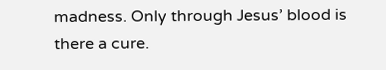madness. Only through Jesus’ blood is there a cure.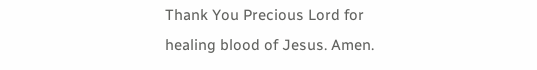Thank You Precious Lord for healing blood of Jesus. Amen.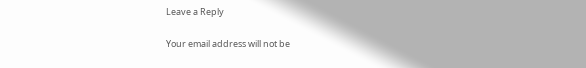Leave a Reply

Your email address will not be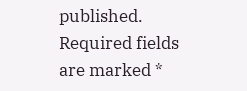published. Required fields are marked *